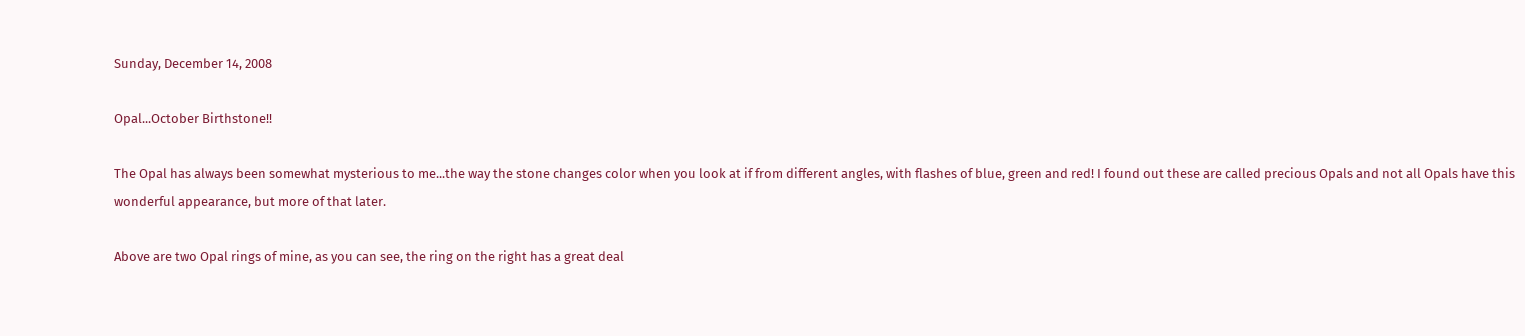Sunday, December 14, 2008

Opal...October Birthstone!!

The Opal has always been somewhat mysterious to me...the way the stone changes color when you look at if from different angles, with flashes of blue, green and red! I found out these are called precious Opals and not all Opals have this wonderful appearance, but more of that later.

Above are two Opal rings of mine, as you can see, the ring on the right has a great deal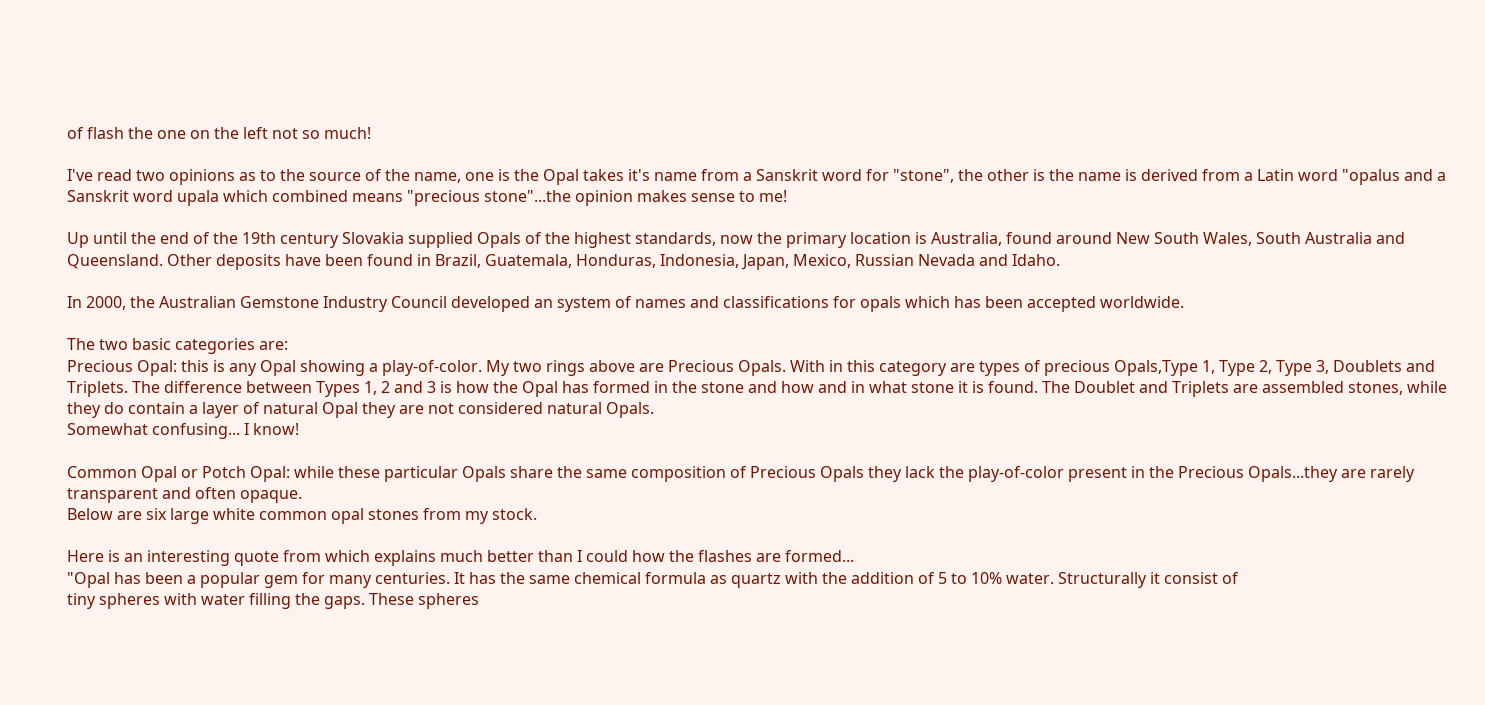of flash the one on the left not so much!

I've read two opinions as to the source of the name, one is the Opal takes it's name from a Sanskrit word for "stone", the other is the name is derived from a Latin word "opalus and a Sanskrit word upala which combined means "precious stone"...the opinion makes sense to me!

Up until the end of the 19th century Slovakia supplied Opals of the highest standards, now the primary location is Australia, found around New South Wales, South Australia and Queensland. Other deposits have been found in Brazil, Guatemala, Honduras, Indonesia, Japan, Mexico, Russian Nevada and Idaho.

In 2000, the Australian Gemstone Industry Council developed an system of names and classifications for opals which has been accepted worldwide.

The two basic categories are:
Precious Opal: this is any Opal showing a play-of-color. My two rings above are Precious Opals. With in this category are types of precious Opals,Type 1, Type 2, Type 3, Doublets and Triplets. The difference between Types 1, 2 and 3 is how the Opal has formed in the stone and how and in what stone it is found. The Doublet and Triplets are assembled stones, while they do contain a layer of natural Opal they are not considered natural Opals.
Somewhat confusing... I know!

Common Opal or Potch Opal: while these particular Opals share the same composition of Precious Opals they lack the play-of-color present in the Precious Opals...they are rarely transparent and often opaque.
Below are six large white common opal stones from my stock.

Here is an interesting quote from which explains much better than I could how the flashes are formed...
"Opal has been a popular gem for many centuries. It has the same chemical formula as quartz with the addition of 5 to 10% water. Structurally it consist of
tiny spheres with water filling the gaps. These spheres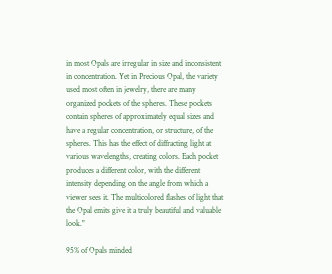in most Opals are irregular in size and inconsistent in concentration. Yet in Precious Opal, the variety used most often in jewelry, there are many organized pockets of the spheres. These pockets contain spheres of approximately equal sizes and have a regular concentration, or structure, of the spheres. This has the effect of diffracting light at various wavelengths, creating colors. Each pocket produces a different color, with the different intensity depending on the angle from which a viewer sees it. The multicolored flashes of light that the Opal emits give it a truly beautiful and valuable look."

95% of Opals minded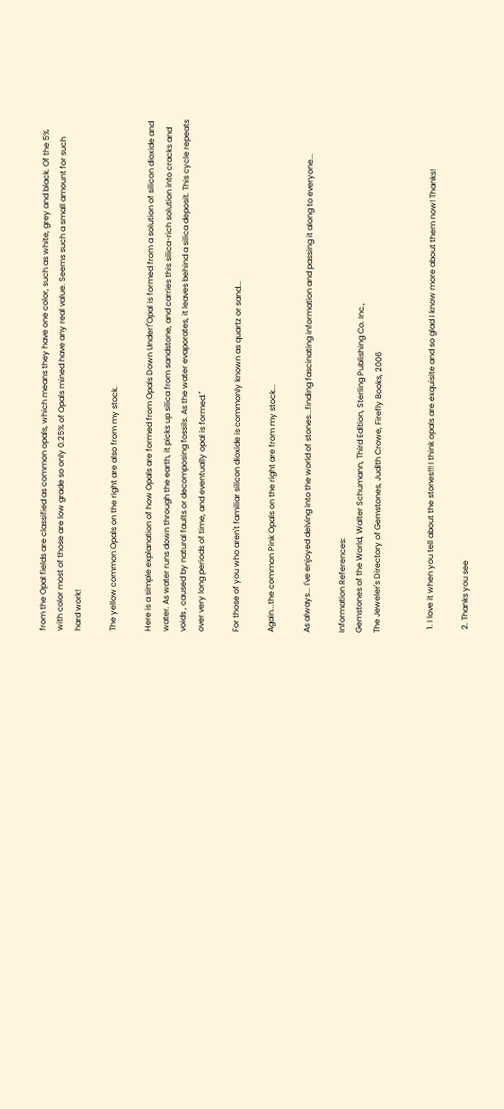from the Opal fields are classified as common opals, which means they have one color, such as white, grey and black. Of the 5% with color most of those are low grade so only 0.25% of Opals mined have any real value. Seems such a small amount for such hard work!

The yellow common Opals on the right are also from my stock.

Here is a simple explanation of how Opals are formed from Opals Down Under!"Opal is formed from a solution of silicon dioxide and water. As water runs down through the earth, it picks up silica from sandstone, and carries this silica-rich solution into cracks and voids , caused by natural faults or decomposing fossils. As the water evaporates, it leaves behind a silica deposit. This cycle repeats over very long periods of time, and eventually opal is formed."

For those of you who aren't familiar silicon dioxide is commonly known as quartz or sand...

Again...the common Pink Opals on the right are from my stock...

As always... I've enjoyed delving into the world of stones...finding fascinating information and passing it along to everyone...

Information References:
Gemstones of the World, Walter Schumann, Third Edition, Sterling Publishing Co. Inc.,
The Jeweler's Directory of Gemstones, Judith Crowe, Firefly Books, 2006


  1. I love it when you tell about the stones!!! I think opals are exquisite and so glad I know more about them now! Thanks!

  2. Thanks you see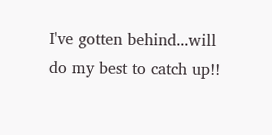I've gotten behind...will do my best to catch up!!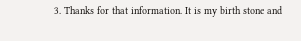3. Thanks for that information. It is my birth stone and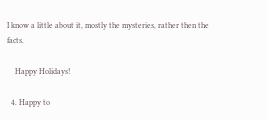I know a little about it, mostly the mysteries, rather then the facts.

    Happy Holidays!

  4. Happy to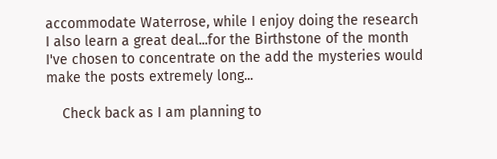accommodate Waterrose, while I enjoy doing the research I also learn a great deal...for the Birthstone of the month I've chosen to concentrate on the add the mysteries would make the posts extremely long...

    Check back as I am planning to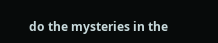do the mysteries in the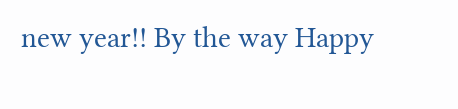new year!! By the way Happy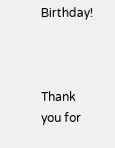Birthday!



Thank you for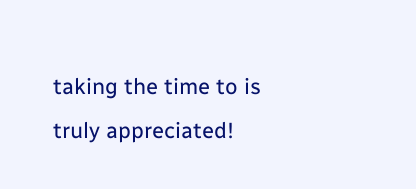taking the time to is truly appreciated!